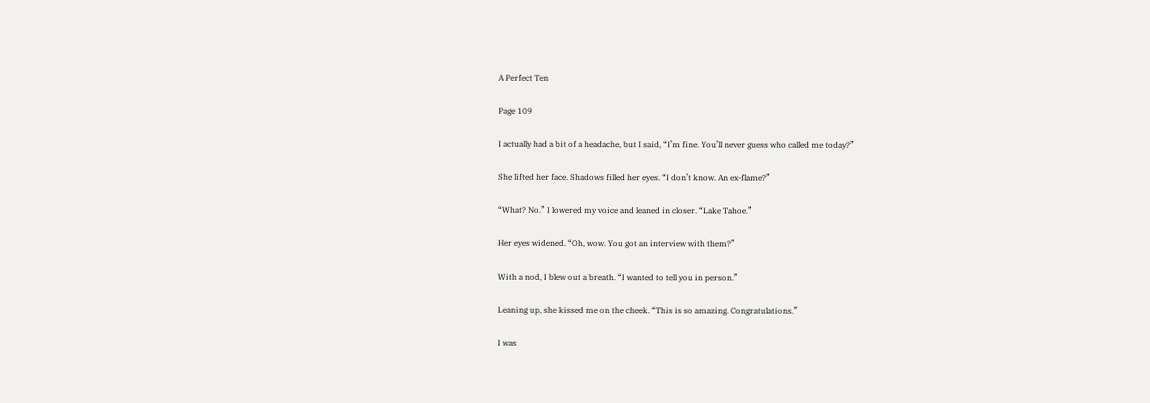A Perfect Ten

Page 109

I actually had a bit of a headache, but I said, “I’m fine. You’ll never guess who called me today?”

She lifted her face. Shadows filled her eyes. “I don’t know. An ex-flame?”

“What? No.” I lowered my voice and leaned in closer. “Lake Tahoe.”

Her eyes widened. “Oh, wow. You got an interview with them?”

With a nod, I blew out a breath. “I wanted to tell you in person.”

Leaning up, she kissed me on the cheek. “This is so amazing. Congratulations.”

I was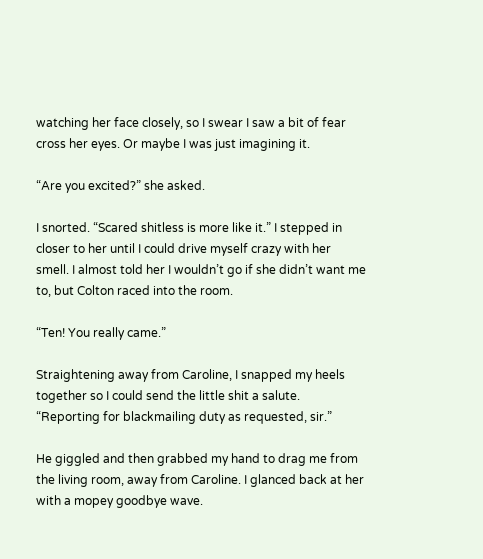watching her face closely, so I swear I saw a bit of fear cross her eyes. Or maybe I was just imagining it.

“Are you excited?” she asked.

I snorted. “Scared shitless is more like it.” I stepped in closer to her until I could drive myself crazy with her smell. I almost told her I wouldn’t go if she didn’t want me to, but Colton raced into the room.

“Ten! You really came.”

Straightening away from Caroline, I snapped my heels together so I could send the little shit a salute. “Reporting for blackmailing duty as requested, sir.”

He giggled and then grabbed my hand to drag me from the living room, away from Caroline. I glanced back at her with a mopey goodbye wave.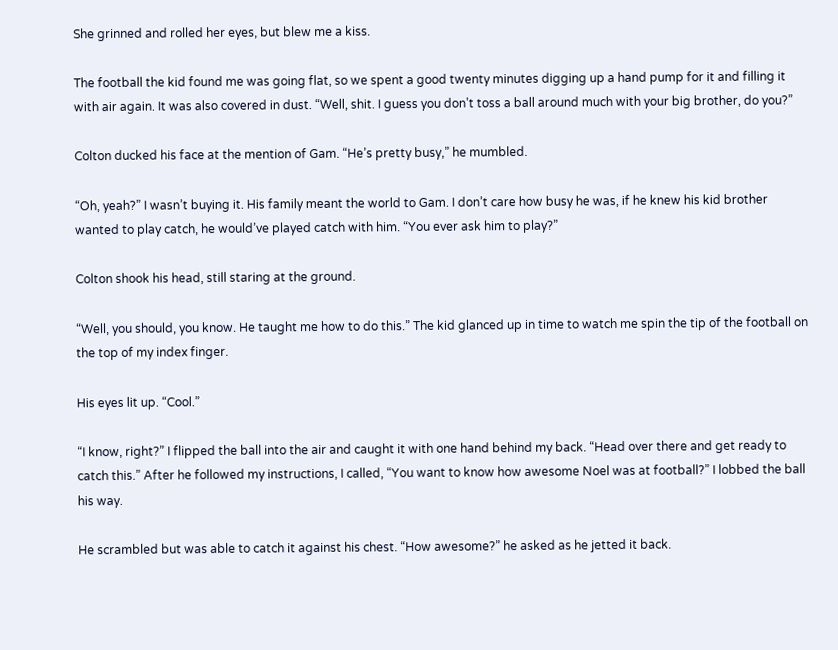She grinned and rolled her eyes, but blew me a kiss.

The football the kid found me was going flat, so we spent a good twenty minutes digging up a hand pump for it and filling it with air again. It was also covered in dust. “Well, shit. I guess you don’t toss a ball around much with your big brother, do you?”

Colton ducked his face at the mention of Gam. “He’s pretty busy,” he mumbled.

“Oh, yeah?” I wasn’t buying it. His family meant the world to Gam. I don’t care how busy he was, if he knew his kid brother wanted to play catch, he would’ve played catch with him. “You ever ask him to play?”

Colton shook his head, still staring at the ground.

“Well, you should, you know. He taught me how to do this.” The kid glanced up in time to watch me spin the tip of the football on the top of my index finger.

His eyes lit up. “Cool.”

“I know, right?” I flipped the ball into the air and caught it with one hand behind my back. “Head over there and get ready to catch this.” After he followed my instructions, I called, “You want to know how awesome Noel was at football?” I lobbed the ball his way.

He scrambled but was able to catch it against his chest. “How awesome?” he asked as he jetted it back.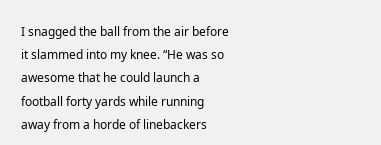I snagged the ball from the air before it slammed into my knee. “He was so awesome that he could launch a football forty yards while running away from a horde of linebackers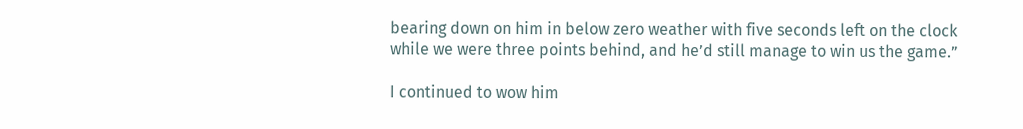bearing down on him in below zero weather with five seconds left on the clock while we were three points behind, and he’d still manage to win us the game.”

I continued to wow him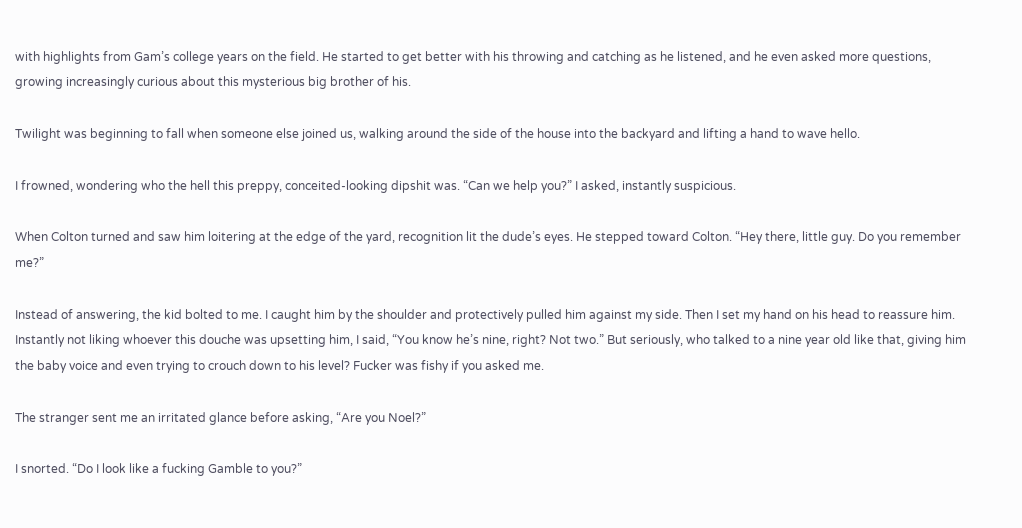with highlights from Gam’s college years on the field. He started to get better with his throwing and catching as he listened, and he even asked more questions, growing increasingly curious about this mysterious big brother of his.

Twilight was beginning to fall when someone else joined us, walking around the side of the house into the backyard and lifting a hand to wave hello.

I frowned, wondering who the hell this preppy, conceited-looking dipshit was. “Can we help you?” I asked, instantly suspicious.

When Colton turned and saw him loitering at the edge of the yard, recognition lit the dude’s eyes. He stepped toward Colton. “Hey there, little guy. Do you remember me?”

Instead of answering, the kid bolted to me. I caught him by the shoulder and protectively pulled him against my side. Then I set my hand on his head to reassure him. Instantly not liking whoever this douche was upsetting him, I said, “You know he’s nine, right? Not two.” But seriously, who talked to a nine year old like that, giving him the baby voice and even trying to crouch down to his level? Fucker was fishy if you asked me.

The stranger sent me an irritated glance before asking, “Are you Noel?”

I snorted. “Do I look like a fucking Gamble to you?”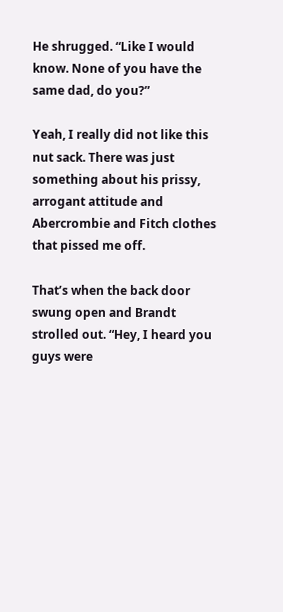He shrugged. “Like I would know. None of you have the same dad, do you?”

Yeah, I really did not like this nut sack. There was just something about his prissy, arrogant attitude and Abercrombie and Fitch clothes that pissed me off.

That’s when the back door swung open and Brandt strolled out. “Hey, I heard you guys were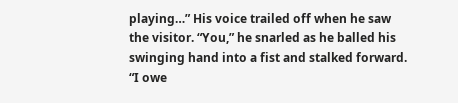playing…” His voice trailed off when he saw the visitor. “You,” he snarled as he balled his swinging hand into a fist and stalked forward. “I owe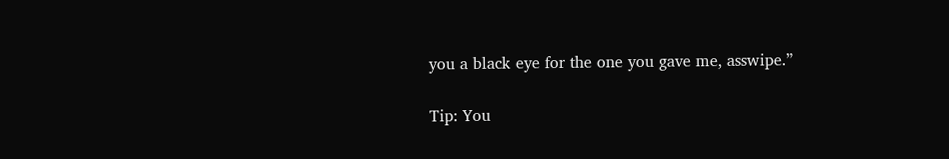you a black eye for the one you gave me, asswipe.”

Tip: You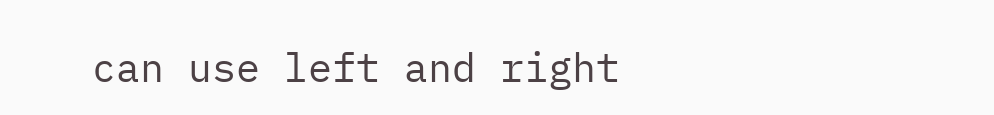can use left and right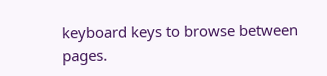keyboard keys to browse between pages.